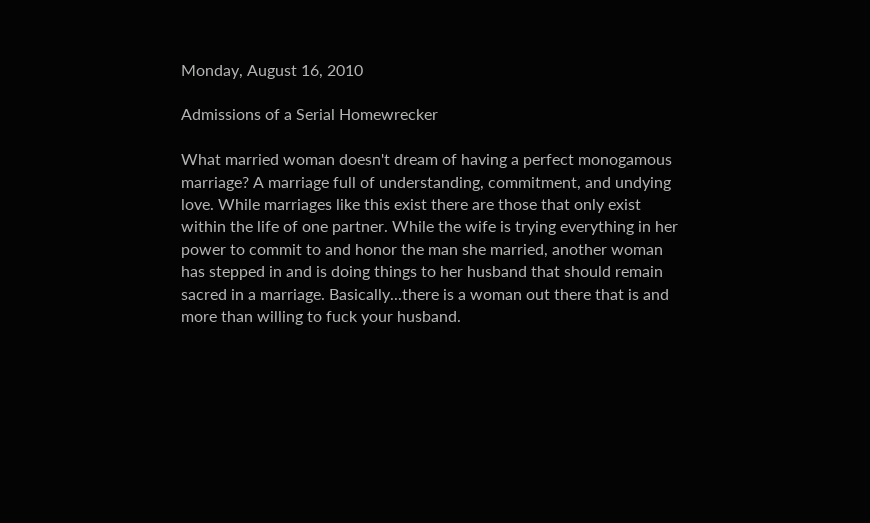Monday, August 16, 2010

Admissions of a Serial Homewrecker

What married woman doesn't dream of having a perfect monogamous marriage? A marriage full of understanding, commitment, and undying love. While marriages like this exist there are those that only exist within the life of one partner. While the wife is trying everything in her power to commit to and honor the man she married, another woman has stepped in and is doing things to her husband that should remain sacred in a marriage. Basically...there is a woman out there that is and more than willing to fuck your husband.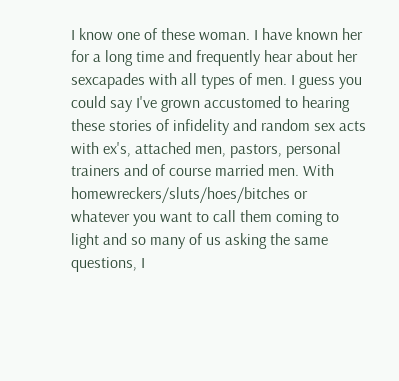I know one of these woman. I have known her for a long time and frequently hear about her sexcapades with all types of men. I guess you could say I've grown accustomed to hearing these stories of infidelity and random sex acts with ex's, attached men, pastors, personal trainers and of course married men. With homewreckers/sluts/hoes/bitches or whatever you want to call them coming to light and so many of us asking the same questions, I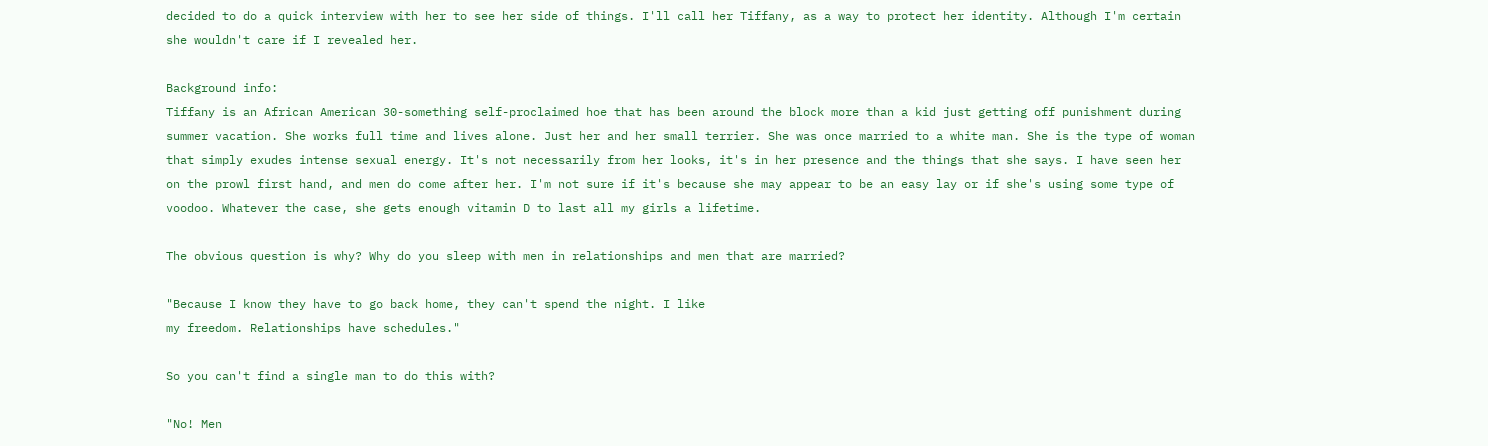decided to do a quick interview with her to see her side of things. I'll call her Tiffany, as a way to protect her identity. Although I'm certain she wouldn't care if I revealed her.

Background info:
Tiffany is an African American 30-something self-proclaimed hoe that has been around the block more than a kid just getting off punishment during summer vacation. She works full time and lives alone. Just her and her small terrier. She was once married to a white man. She is the type of woman that simply exudes intense sexual energy. It's not necessarily from her looks, it's in her presence and the things that she says. I have seen her on the prowl first hand, and men do come after her. I'm not sure if it's because she may appear to be an easy lay or if she's using some type of voodoo. Whatever the case, she gets enough vitamin D to last all my girls a lifetime.

The obvious question is why? Why do you sleep with men in relationships and men that are married?

"Because I know they have to go back home, they can't spend the night. I like
my freedom. Relationships have schedules."

So you can't find a single man to do this with?

"No! Men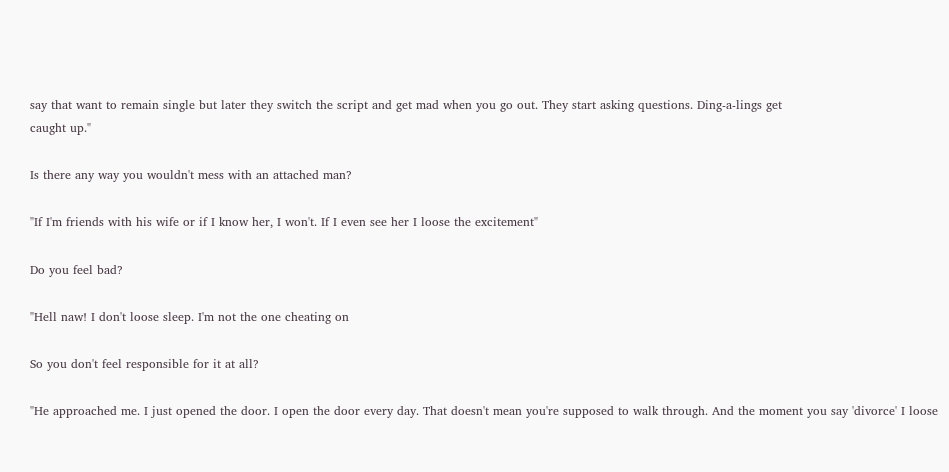say that want to remain single but later they switch the script and get mad when you go out. They start asking questions. Ding-a-lings get
caught up."

Is there any way you wouldn't mess with an attached man?

"If I'm friends with his wife or if I know her, I won't. If I even see her I loose the excitement"

Do you feel bad?

"Hell naw! I don't loose sleep. I'm not the one cheating on

So you don't feel responsible for it at all?

"He approached me. I just opened the door. I open the door every day. That doesn't mean you're supposed to walk through. And the moment you say 'divorce' I loose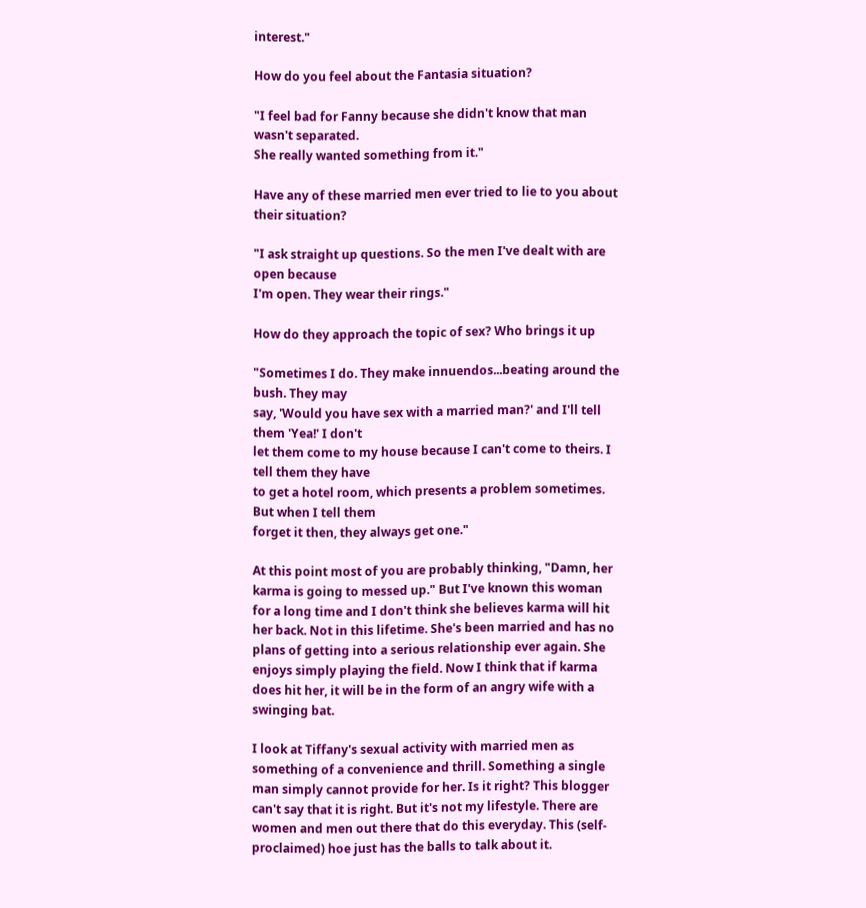interest."

How do you feel about the Fantasia situation?

"I feel bad for Fanny because she didn't know that man wasn't separated.
She really wanted something from it."

Have any of these married men ever tried to lie to you about their situation?

"I ask straight up questions. So the men I've dealt with are open because
I'm open. They wear their rings."

How do they approach the topic of sex? Who brings it up

"Sometimes I do. They make innuendos...beating around the bush. They may
say, 'Would you have sex with a married man?' and I'll tell them 'Yea!' I don't
let them come to my house because I can't come to theirs. I tell them they have
to get a hotel room, which presents a problem sometimes. But when I tell them
forget it then, they always get one."

At this point most of you are probably thinking, "Damn, her karma is going to messed up." But I've known this woman for a long time and I don't think she believes karma will hit her back. Not in this lifetime. She's been married and has no plans of getting into a serious relationship ever again. She enjoys simply playing the field. Now I think that if karma does hit her, it will be in the form of an angry wife with a swinging bat.

I look at Tiffany's sexual activity with married men as something of a convenience and thrill. Something a single man simply cannot provide for her. Is it right? This blogger can't say that it is right. But it's not my lifestyle. There are women and men out there that do this everyday. This (self-proclaimed) hoe just has the balls to talk about it.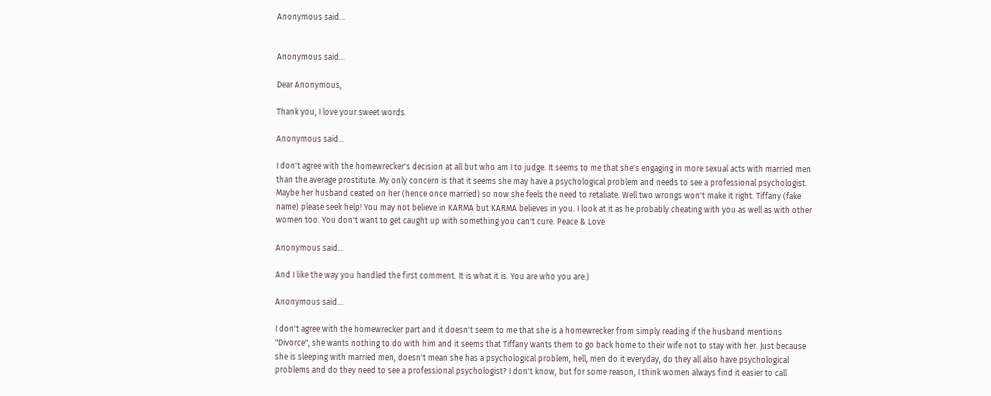Anonymous said...


Anonymous said...

Dear Anonymous,

Thank you, I love your sweet words.

Anonymous said...

I don't agree with the homewrecker's decision at all but who am I to judge. It seems to me that she's engaging in more sexual acts with married men than the average prostitute. My only concern is that it seems she may have a psychological problem and needs to see a professional psychologist. Maybe her husband ceated on her (hence once married) so now she feels the need to retaliate. Well two wrongs won't make it right. Tiffany (fake name) please seek help! You may not believe in KARMA but KARMA believes in you. I look at it as he probably cheating with you as well as with other women too. You don't want to get caught up with something you can't cure. Peace & Love

Anonymous said...

And I like the way you handled the first comment. It is what it is. You are who you are:)

Anonymous said...

I don't agree with the homewrecker part and it doesn't seem to me that she is a homewrecker from simply reading if the husband mentions "Divorce", she wants nothing to do with him and it seems that Tiffany wants them to go back home to their wife not to stay with her. Just because she is sleeping with married men, doesn't mean she has a psychological problem, hell, men do it everyday, do they all also have psychological problems and do they need to see a professional psychologist? I don't know, but for some reason, I think women always find it easier to call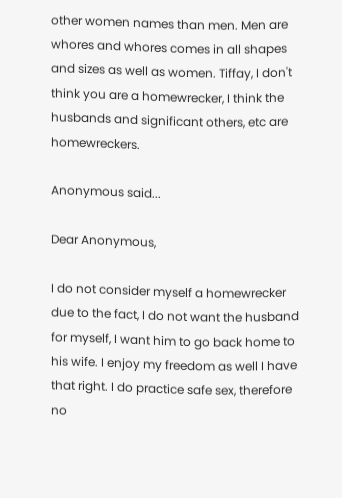other women names than men. Men are whores and whores comes in all shapes and sizes as well as women. Tiffay, I don't think you are a homewrecker, I think the husbands and significant others, etc are homewreckers.

Anonymous said...

Dear Anonymous,

I do not consider myself a homewrecker due to the fact, I do not want the husband for myself, I want him to go back home to his wife. I enjoy my freedom as well I have that right. I do practice safe sex, therefore no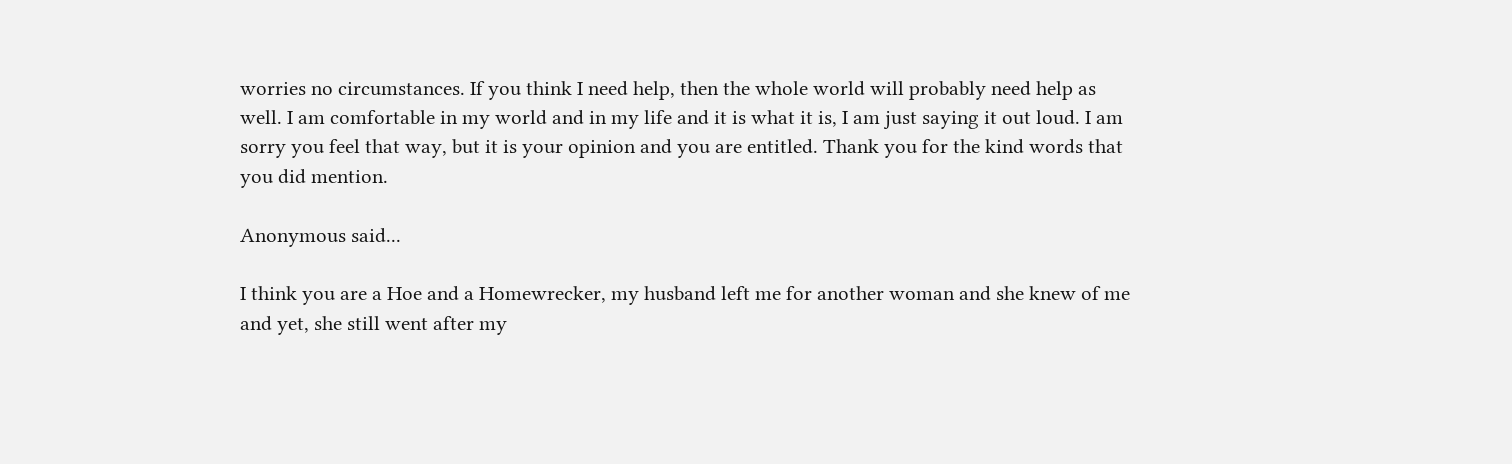worries no circumstances. If you think I need help, then the whole world will probably need help as well. I am comfortable in my world and in my life and it is what it is, I am just saying it out loud. I am sorry you feel that way, but it is your opinion and you are entitled. Thank you for the kind words that you did mention.

Anonymous said...

I think you are a Hoe and a Homewrecker, my husband left me for another woman and she knew of me and yet, she still went after my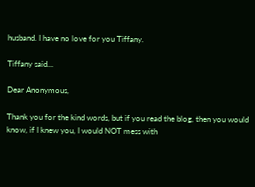husband. I have no love for you Tiffany.

Tiffany said...

Dear Anonymous,

Thank you for the kind words, but if you read the blog, then you would know, if I knew you, I would NOT mess with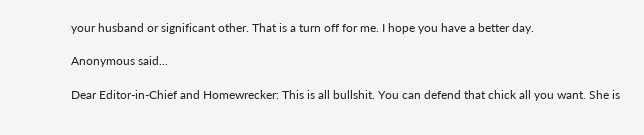your husband or significant other. That is a turn off for me. I hope you have a better day.

Anonymous said...

Dear Editor-in-Chief and Homewrecker: This is all bullshit. You can defend that chick all you want. She is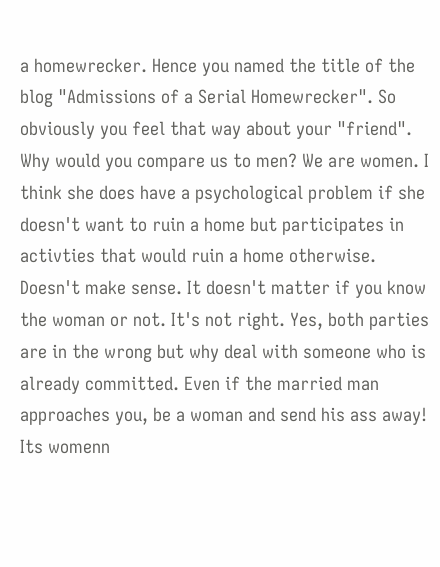a homewrecker. Hence you named the title of the blog "Admissions of a Serial Homewrecker". So obviously you feel that way about your "friend". Why would you compare us to men? We are women. I think she does have a psychological problem if she doesn't want to ruin a home but participates in activties that would ruin a home otherwise. Doesn't make sense. It doesn't matter if you know the woman or not. It's not right. Yes, both parties are in the wrong but why deal with someone who is already committed. Even if the married man approaches you, be a woman and send his ass away! Its womenn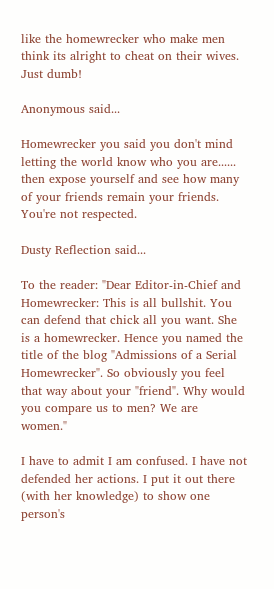like the homewrecker who make men think its alright to cheat on their wives. Just dumb!

Anonymous said...

Homewrecker you said you don't mind letting the world know who you are...... then expose yourself and see how many of your friends remain your friends. You're not respected.

Dusty Reflection said...

To the reader: "Dear Editor-in-Chief and Homewrecker: This is all bullshit. You can defend that chick all you want. She is a homewrecker. Hence you named the title of the blog "Admissions of a Serial Homewrecker". So obviously you feel that way about your "friend". Why would you compare us to men? We are women."

I have to admit I am confused. I have not defended her actions. I put it out there (with her knowledge) to show one person's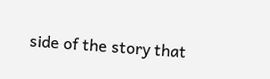side of the story that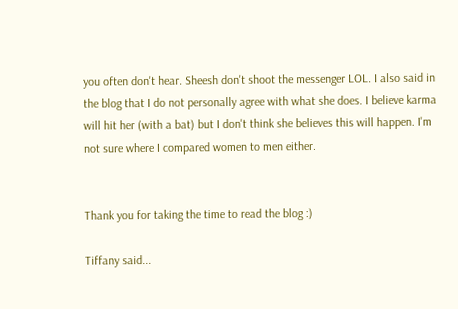you often don't hear. Sheesh don't shoot the messenger LOL. I also said in the blog that I do not personally agree with what she does. I believe karma will hit her (with a bat) but I don't think she believes this will happen. I'm not sure where I compared women to men either.


Thank you for taking the time to read the blog :)

Tiffany said...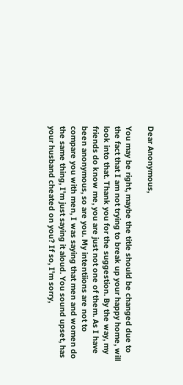Dear Anonymous,

You may be right, maybe the title should be changed due to the fact that I am not trying to break up your happy home, will look into that. Thank you for the suggestion. By the way, my friends do know me, you are just not one of them. As I have been anonymous, so are you. My intentiions are not to compare you with men, I was saying that men and women do the same thing, I'm just saying it aloud. You sound upset, has your husband cheated on you? If so, I'm sorry,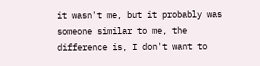it wasn't me, but it probably was someone similar to me, the difference is, I don't want to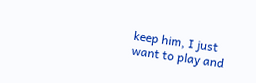keep him, I just want to play and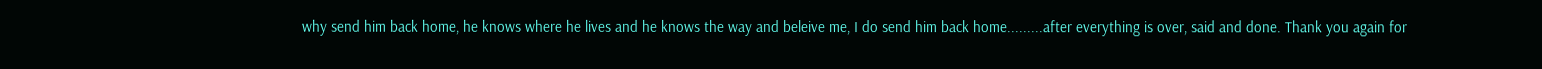why send him back home, he knows where he lives and he knows the way and beleive me, I do send him back home.........after everything is over, said and done. Thank you again for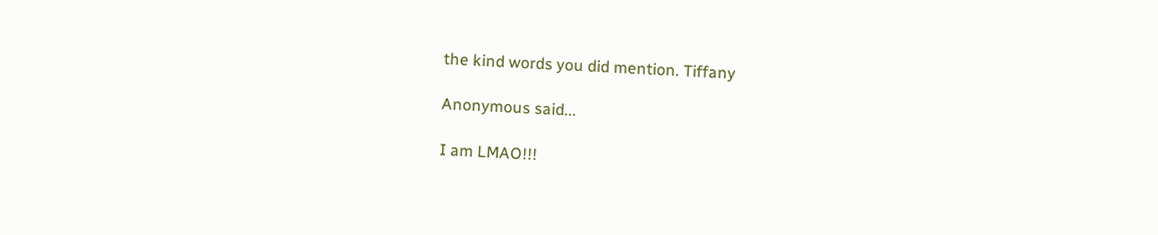the kind words you did mention. Tiffany

Anonymous said...

I am LMAO!!!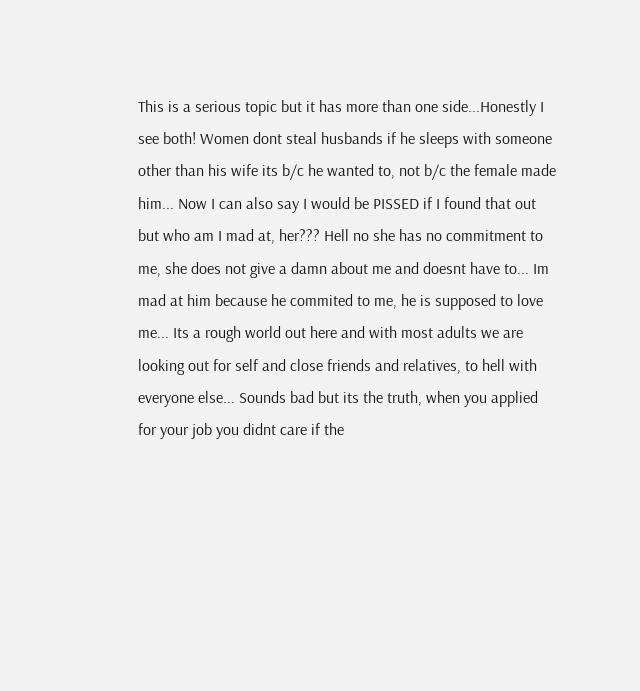This is a serious topic but it has more than one side...Honestly I see both! Women dont steal husbands if he sleeps with someone other than his wife its b/c he wanted to, not b/c the female made him... Now I can also say I would be PISSED if I found that out but who am I mad at, her??? Hell no she has no commitment to me, she does not give a damn about me and doesnt have to... Im mad at him because he commited to me, he is supposed to love me... Its a rough world out here and with most adults we are looking out for self and close friends and relatives, to hell with everyone else... Sounds bad but its the truth, when you applied for your job you didnt care if the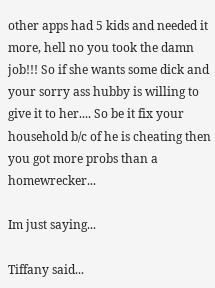other apps had 5 kids and needed it more, hell no you took the damn job!!! So if she wants some dick and your sorry ass hubby is willing to give it to her.... So be it fix your household b/c of he is cheating then you got more probs than a homewrecker...

Im just saying...

Tiffany said...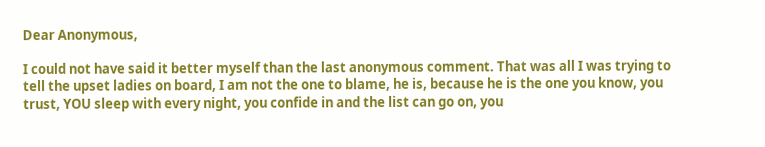Dear Anonymous,

I could not have said it better myself than the last anonymous comment. That was all I was trying to tell the upset ladies on board, I am not the one to blame, he is, because he is the one you know, you trust, YOU sleep with every night, you confide in and the list can go on, you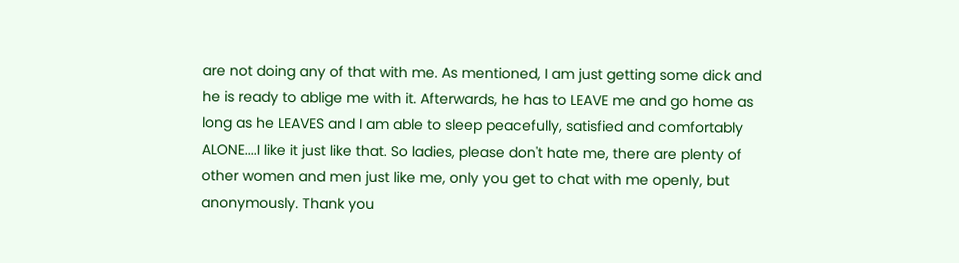are not doing any of that with me. As mentioned, I am just getting some dick and he is ready to ablige me with it. Afterwards, he has to LEAVE me and go home as long as he LEAVES and I am able to sleep peacefully, satisfied and comfortably ALONE....I like it just like that. So ladies, please don't hate me, there are plenty of other women and men just like me, only you get to chat with me openly, but anonymously. Thank you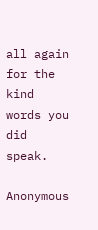all again for the kind words you did speak.

Anonymous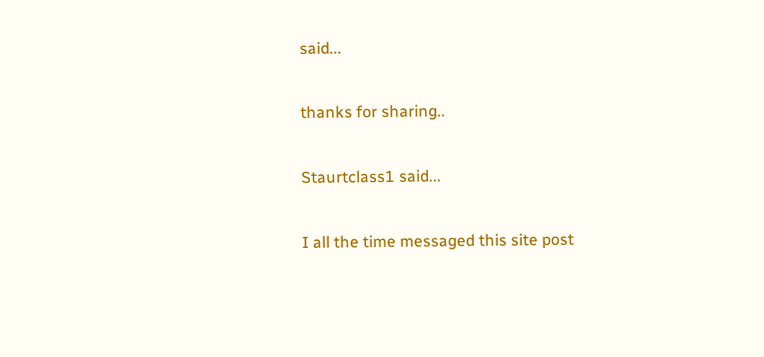said...

thanks for sharing..

Staurtclass1 said...

I all the time messaged this site post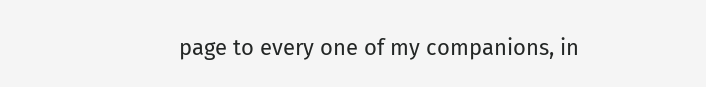page to every one of my companions, in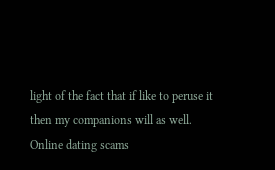light of the fact that if like to peruse it then my companions will as well.
Online dating scams